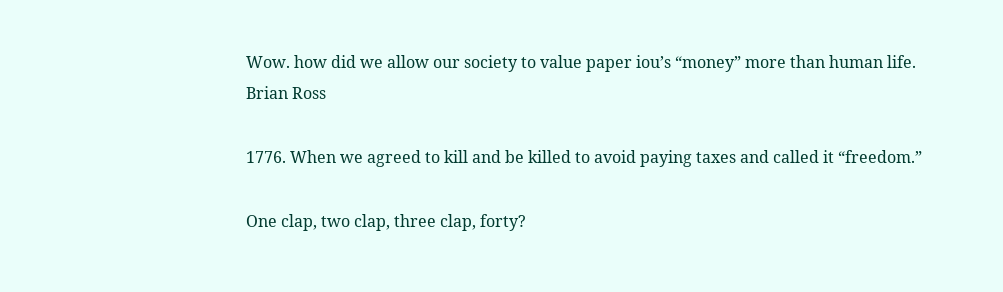Wow. how did we allow our society to value paper iou’s “money” more than human life.
Brian Ross

1776. When we agreed to kill and be killed to avoid paying taxes and called it “freedom.”

One clap, two clap, three clap, forty?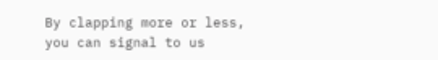By clapping more or less, you can signal to us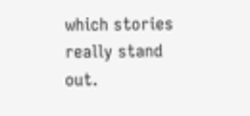which stories really stand out.